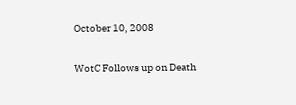October 10, 2008

WotC Follows up on Death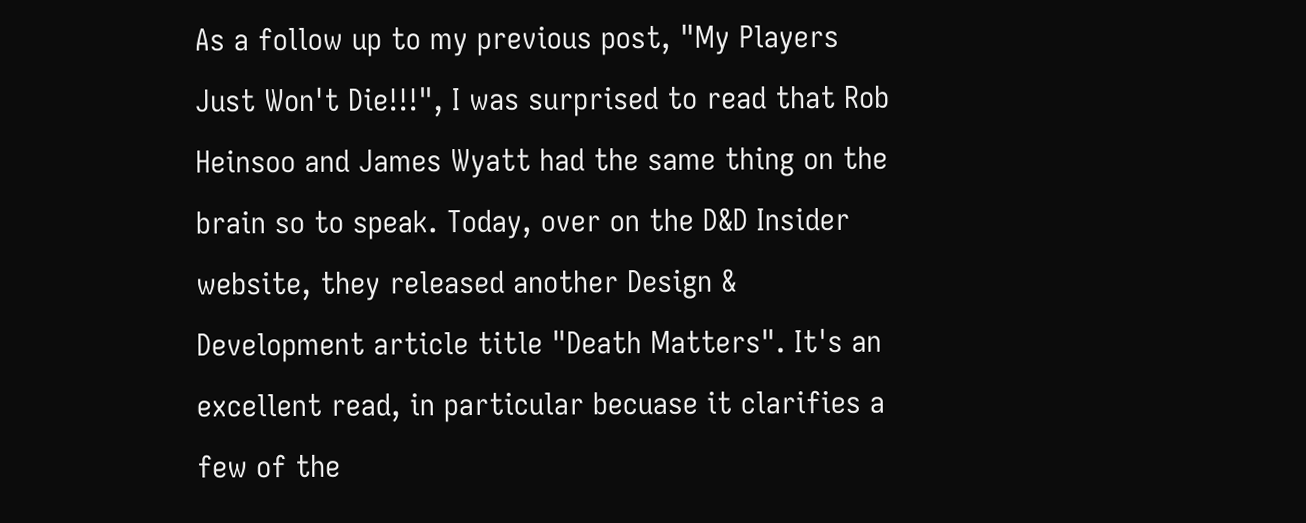As a follow up to my previous post, "My Players Just Won't Die!!!", I was surprised to read that Rob Heinsoo and James Wyatt had the same thing on the brain so to speak. Today, over on the D&D Insider website, they released another Design & Development article title "Death Matters". It's an excellent read, in particular becuase it clarifies a few of the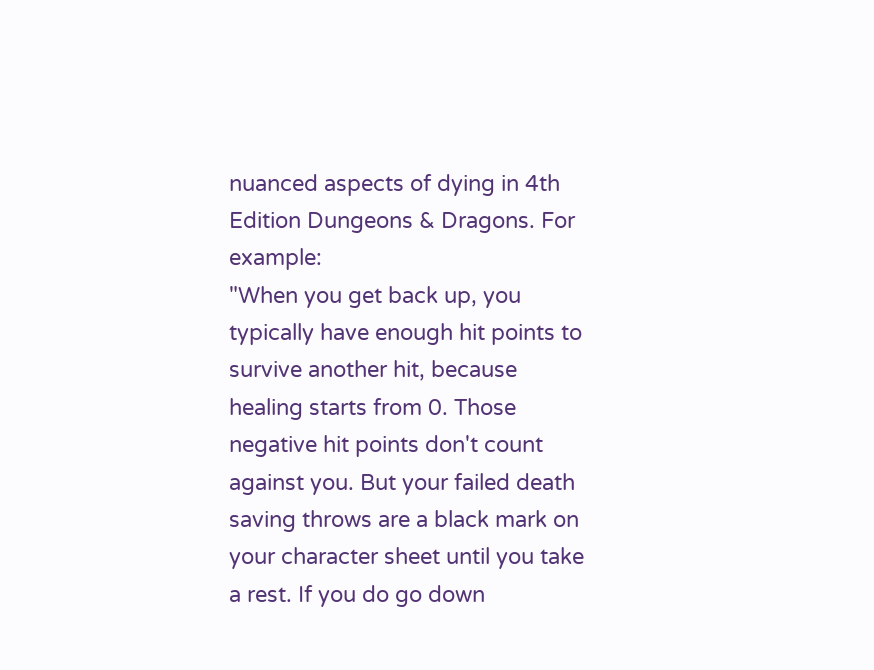nuanced aspects of dying in 4th Edition Dungeons & Dragons. For example:
"When you get back up, you typically have enough hit points to survive another hit, because healing starts from 0. Those negative hit points don't count against you. But your failed death saving throws are a black mark on your character sheet until you take a rest. If you do go down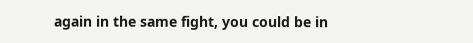again in the same fight, you could be in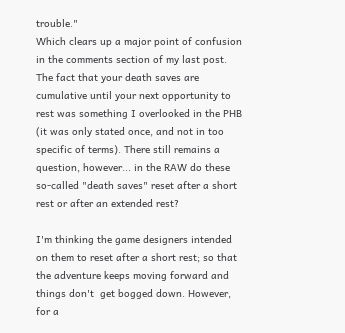trouble."
Which clears up a major point of confusion in the comments section of my last post. The fact that your death saves are cumulative until your next opportunity to rest was something I overlooked in the PHB (it was only stated once, and not in too specific of terms). There still remains a question, however... in the RAW do these so-called "death saves" reset after a short rest or after an extended rest?

I'm thinking the game designers intended on them to reset after a short rest; so that the adventure keeps moving forward and things don't  get bogged down. However, for a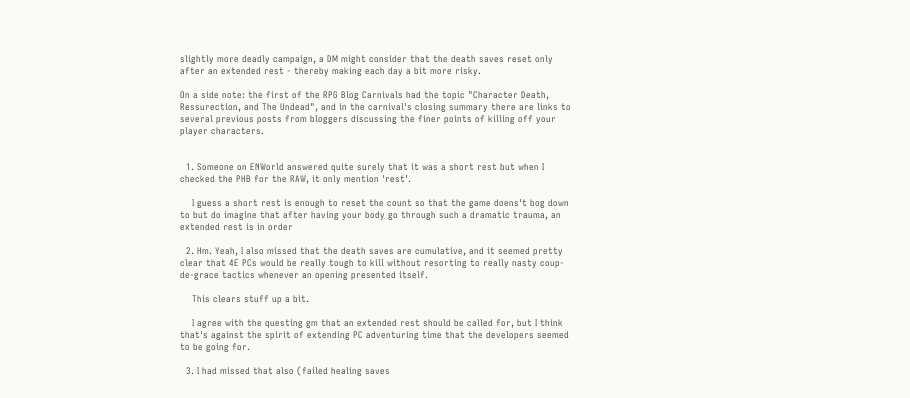slightly more deadly campaign, a DM might consider that the death saves reset only after an extended rest - thereby making each day a bit more risky.

On a side note: the first of the RPG Blog Carnivals had the topic "Character Death, Ressurection, and The Undead", and in the carnival's closing summary there are links to several previous posts from bloggers discussing the finer points of killing off your player characters.


  1. Someone on ENWorld answered quite surely that it was a short rest but when I checked the PHB for the RAW, it only mention 'rest'.

    I guess a short rest is enough to reset the count so that the game doens't bog down to but do imagine that after having your body go through such a dramatic trauma, an extended rest is in order

  2. Hm. Yeah, I also missed that the death saves are cumulative, and it seemed pretty clear that 4E PCs would be really tough to kill without resorting to really nasty coup-de-grace tactics whenever an opening presented itself.

    This clears stuff up a bit.

    I agree with the questing gm that an extended rest should be called for, but I think that's against the spirit of extending PC adventuring time that the developers seemed to be going for.

  3. I had missed that also (failed healing saves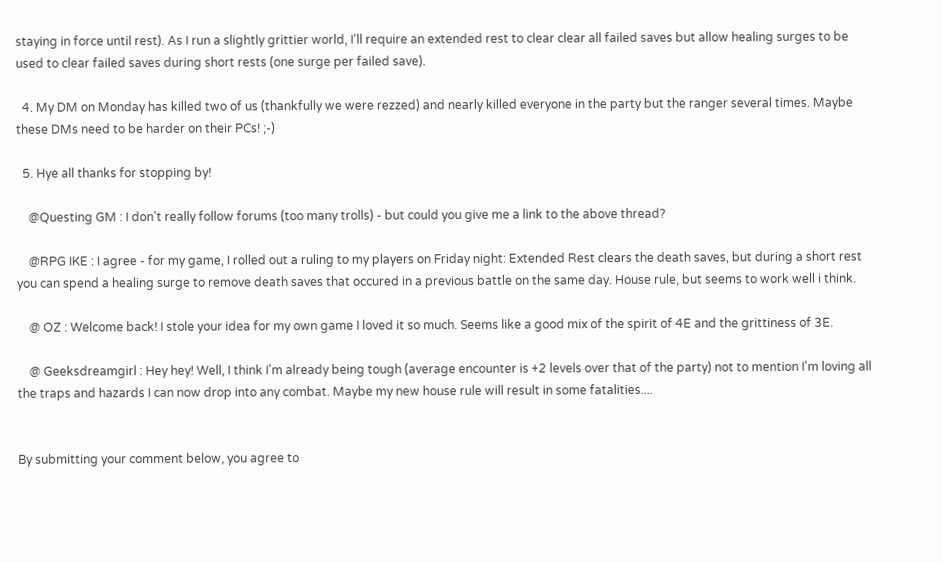staying in force until rest). As I run a slightly grittier world, I'll require an extended rest to clear clear all failed saves but allow healing surges to be used to clear failed saves during short rests (one surge per failed save).

  4. My DM on Monday has killed two of us (thankfully we were rezzed) and nearly killed everyone in the party but the ranger several times. Maybe these DMs need to be harder on their PCs! ;-)

  5. Hye all thanks for stopping by!

    @Questing GM : I don't really follow forums (too many trolls) - but could you give me a link to the above thread?

    @RPG IKE : I agree - for my game, I rolled out a ruling to my players on Friday night: Extended Rest clears the death saves, but during a short rest you can spend a healing surge to remove death saves that occured in a previous battle on the same day. House rule, but seems to work well i think.

    @ OZ : Welcome back! I stole your idea for my own game I loved it so much. Seems like a good mix of the spirit of 4E and the grittiness of 3E.

    @ Geeksdreamgirl : Hey hey! Well, I think I'm already being tough (average encounter is +2 levels over that of the party) not to mention I'm loving all the traps and hazards I can now drop into any combat. Maybe my new house rule will result in some fatalities....


By submitting your comment below, you agree to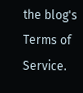the blog's Terms of Service.